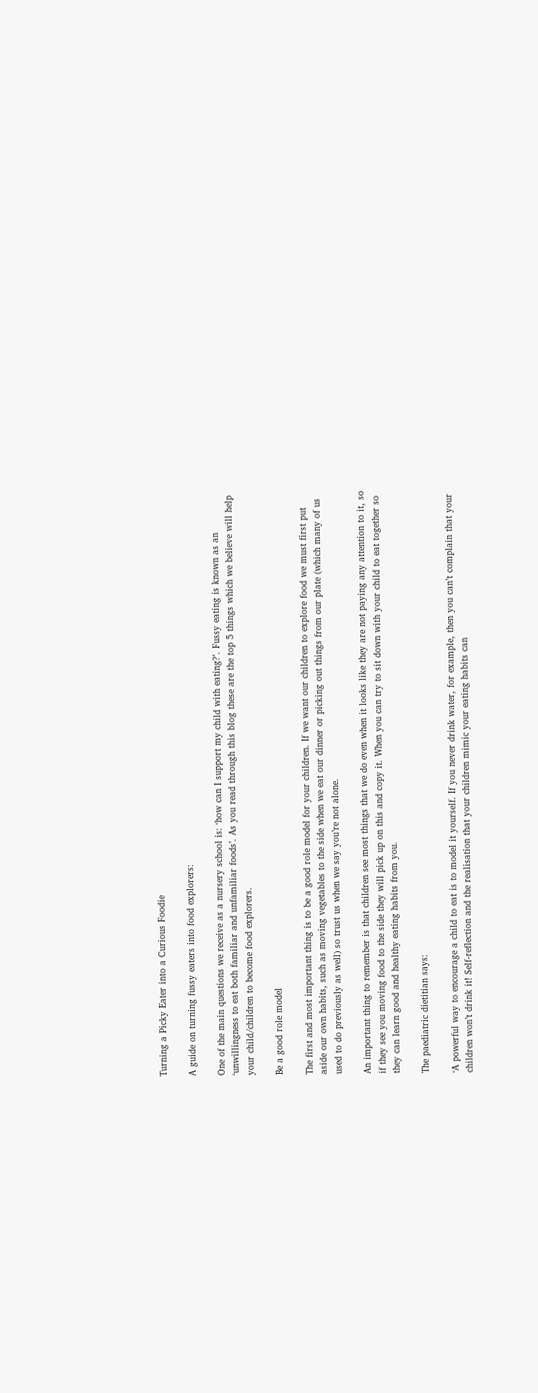Turning a Picky Eater into a Curious Foodie

A guide on turning fussy eaters into food explorers:

One of the main questions we receive as a nursery school is: ‘how can I support my child with eating?’. Fussy eating is known as an ‘unwillingness to eat both familiar and unfamiliar foods’. As you read through this blog these are the top 5 things which we believe will help your child/children to become food explorers.

Be a good role model

The first and most important thing is to be a good role model for your children. If we want our children to explore food we must first put aside our own habits, such as moving vegetables to the side when we eat our dinner or picking out things from our plate (which many of us used to do previously as well) so trust us when we say you’re not alone.

An important thing to remember is that children see most things that we do even when it looks like they are not paying any attention to it, so if they see you moving food to the side they will pick up on this and copy it. When you can try to sit down with your child to eat together so they can learn good and healthy eating habits from you.

The paediatric dietitian says:

‘A powerful way to encourage a child to eat is to model it yourself. If you never drink water, for example, then you can’t complain that your children won’t drink it! Self-reflection and the realisation that your children mimic your eating habits can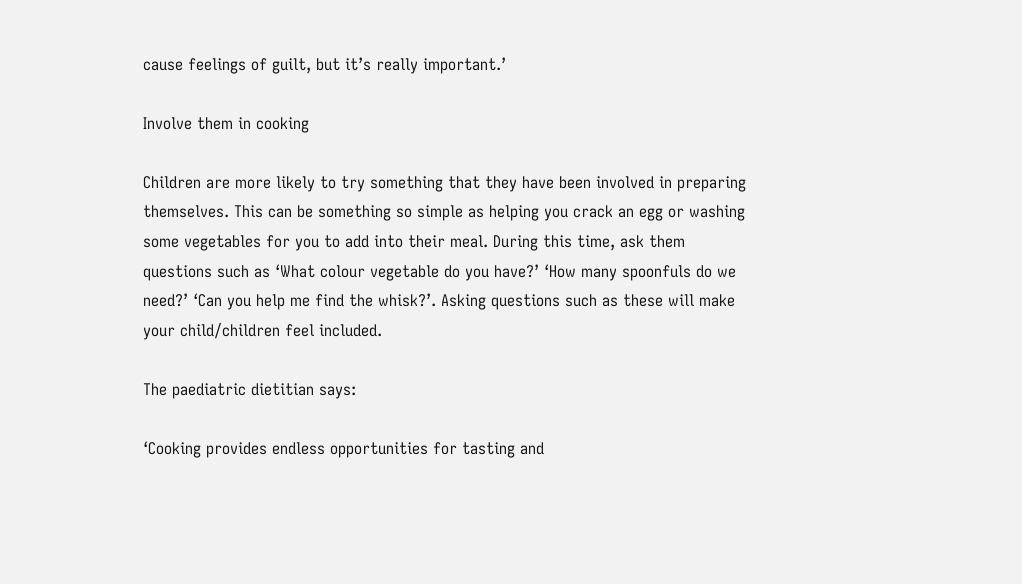cause feelings of guilt, but it’s really important.’

Involve them in cooking

Children are more likely to try something that they have been involved in preparing themselves. This can be something so simple as helping you crack an egg or washing some vegetables for you to add into their meal. During this time, ask them questions such as ‘What colour vegetable do you have?’ ‘How many spoonfuls do we need?’ ‘Can you help me find the whisk?’. Asking questions such as these will make your child/children feel included.

The paediatric dietitian says:

‘Cooking provides endless opportunities for tasting and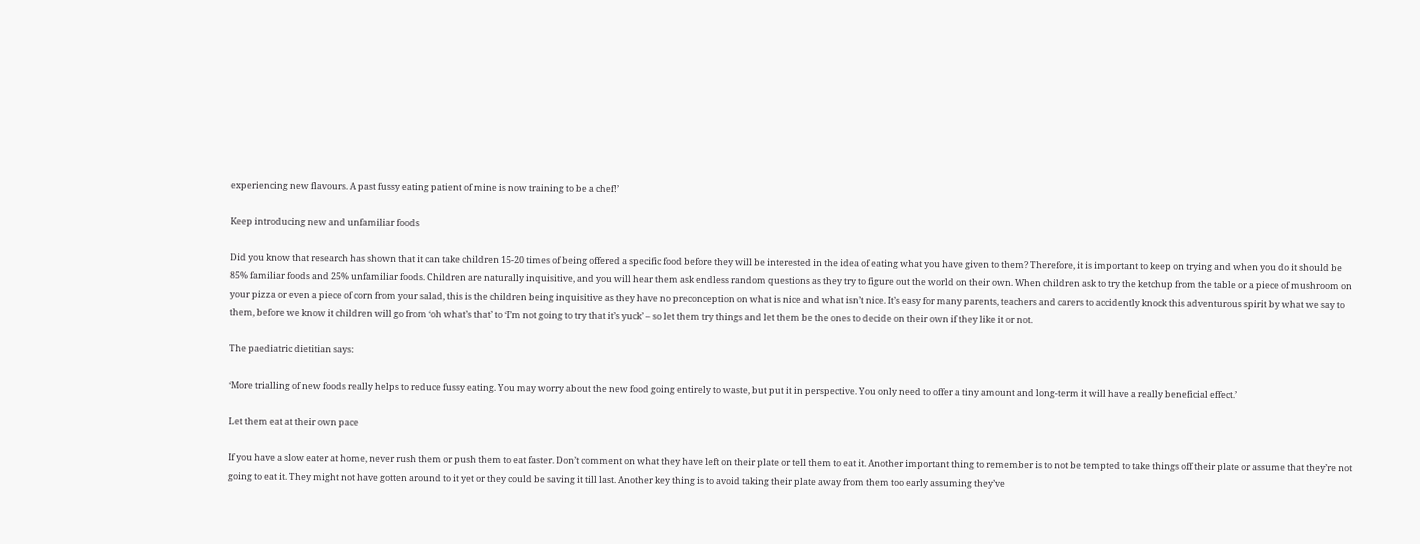experiencing new flavours. A past fussy eating patient of mine is now training to be a chef!’

Keep introducing new and unfamiliar foods

Did you know that research has shown that it can take children 15-20 times of being offered a specific food before they will be interested in the idea of eating what you have given to them? Therefore, it is important to keep on trying and when you do it should be 85% familiar foods and 25% unfamiliar foods. Children are naturally inquisitive, and you will hear them ask endless random questions as they try to figure out the world on their own. When children ask to try the ketchup from the table or a piece of mushroom on your pizza or even a piece of corn from your salad, this is the children being inquisitive as they have no preconception on what is nice and what isn’t nice. It’s easy for many parents, teachers and carers to accidently knock this adventurous spirit by what we say to them, before we know it children will go from ‘oh what’s that’ to ‘I’m not going to try that it’s yuck’ – so let them try things and let them be the ones to decide on their own if they like it or not.

The paediatric dietitian says:

‘More trialling of new foods really helps to reduce fussy eating. You may worry about the new food going entirely to waste, but put it in perspective. You only need to offer a tiny amount and long-term it will have a really beneficial effect.’

Let them eat at their own pace

If you have a slow eater at home, never rush them or push them to eat faster. Don’t comment on what they have left on their plate or tell them to eat it. Another important thing to remember is to not be tempted to take things off their plate or assume that they’re not going to eat it. They might not have gotten around to it yet or they could be saving it till last. Another key thing is to avoid taking their plate away from them too early assuming they’ve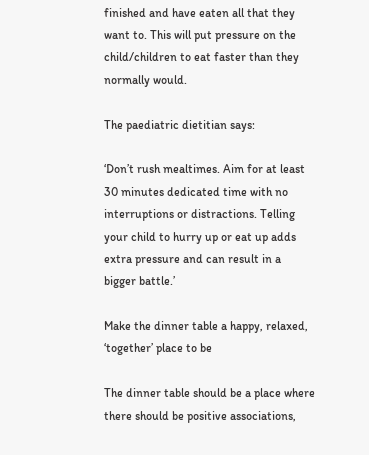finished and have eaten all that they want to. This will put pressure on the child/children to eat faster than they normally would.

The paediatric dietitian says:

‘Don’t rush mealtimes. Aim for at least 30 minutes dedicated time with no interruptions or distractions. Telling your child to hurry up or eat up adds extra pressure and can result in a bigger battle.’

Make the dinner table a happy, relaxed, ‘together’ place to be

The dinner table should be a place where there should be positive associations,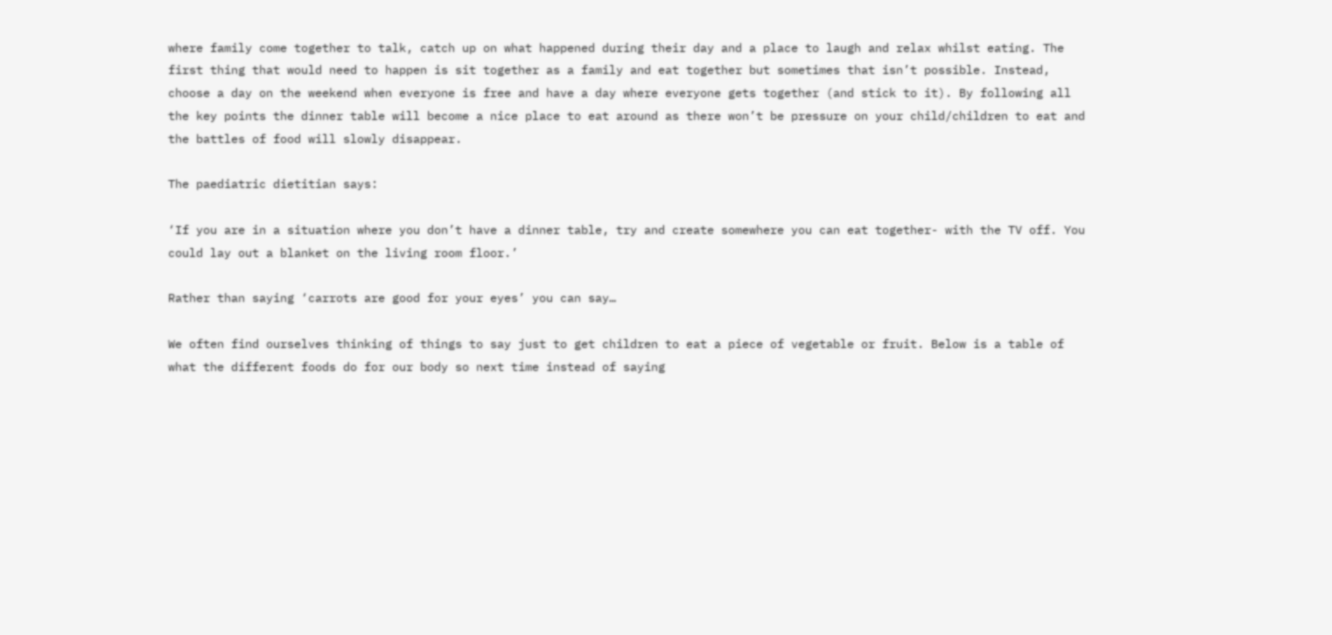where family come together to talk, catch up on what happened during their day and a place to laugh and relax whilst eating. The first thing that would need to happen is sit together as a family and eat together but sometimes that isn’t possible. Instead, choose a day on the weekend when everyone is free and have a day where everyone gets together (and stick to it). By following all the key points the dinner table will become a nice place to eat around as there won’t be pressure on your child/children to eat and the battles of food will slowly disappear.

The paediatric dietitian says:

‘If you are in a situation where you don’t have a dinner table, try and create somewhere you can eat together- with the TV off. You could lay out a blanket on the living room floor.’

Rather than saying ‘carrots are good for your eyes’ you can say…

We often find ourselves thinking of things to say just to get children to eat a piece of vegetable or fruit. Below is a table of what the different foods do for our body so next time instead of saying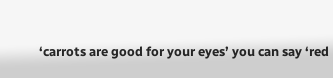‘carrots are good for your eyes’ you can say ‘red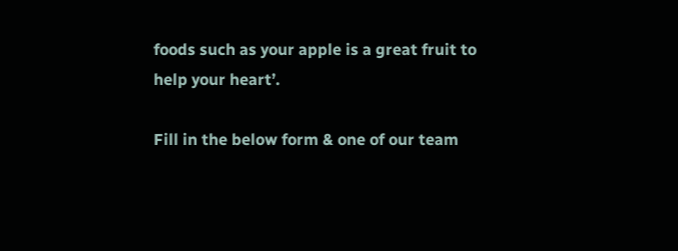foods such as your apple is a great fruit to help your heart’.

Fill in the below form & one of our team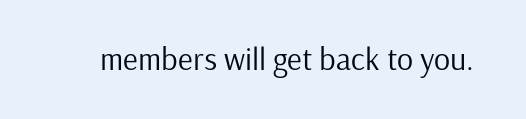members will get back to you.